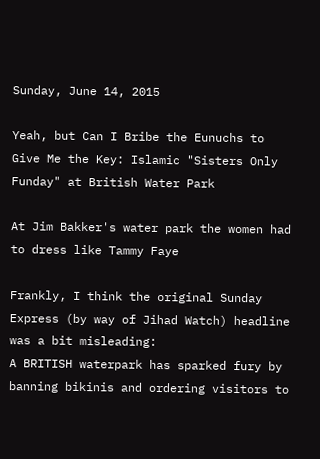Sunday, June 14, 2015

Yeah, but Can I Bribe the Eunuchs to Give Me the Key: Islamic "Sisters Only Funday" at British Water Park

At Jim Bakker's water park the women had to dress like Tammy Faye

Frankly, I think the original Sunday Express (by way of Jihad Watch) headline was a bit misleading:
A BRITISH waterpark has sparked fury by banning bikinis and ordering visitors to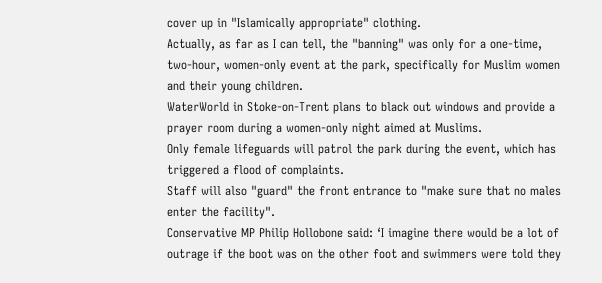cover up in "Islamically appropriate" clothing.
Actually, as far as I can tell, the "banning" was only for a one-time, two-hour, women-only event at the park, specifically for Muslim women and their young children.
WaterWorld in Stoke-on-Trent plans to black out windows and provide a prayer room during a women-only night aimed at Muslims.
Only female lifeguards will patrol the park during the event, which has triggered a flood of complaints.
Staff will also "guard" the front entrance to "make sure that no males enter the facility".
Conservative MP Philip Hollobone said: ‘I imagine there would be a lot of outrage if the boot was on the other foot and swimmers were told they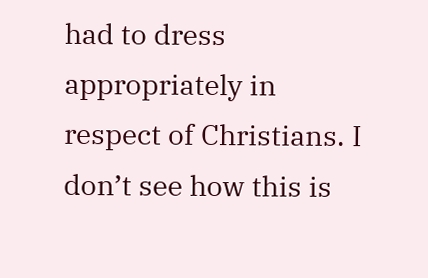had to dress appropriately in respect of Christians. I don’t see how this is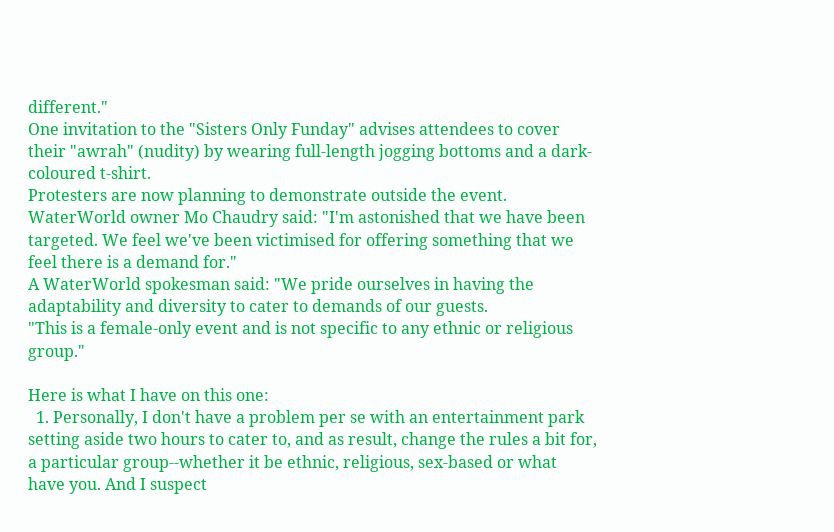different."
One invitation to the "Sisters Only Funday" advises attendees to cover their "awrah" (nudity) by wearing full-length jogging bottoms and a dark-coloured t-shirt.
Protesters are now planning to demonstrate outside the event.
WaterWorld owner Mo Chaudry said: "I'm astonished that we have been targeted. We feel we've been victimised for offering something that we feel there is a demand for."
A WaterWorld spokesman said: "We pride ourselves in having the adaptability and diversity to cater to demands of our guests.
"This is a female-only event and is not specific to any ethnic or religious group."

Here is what I have on this one:
  1. Personally, I don't have a problem per se with an entertainment park setting aside two hours to cater to, and as result, change the rules a bit for, a particular group--whether it be ethnic, religious, sex-based or what have you. And I suspect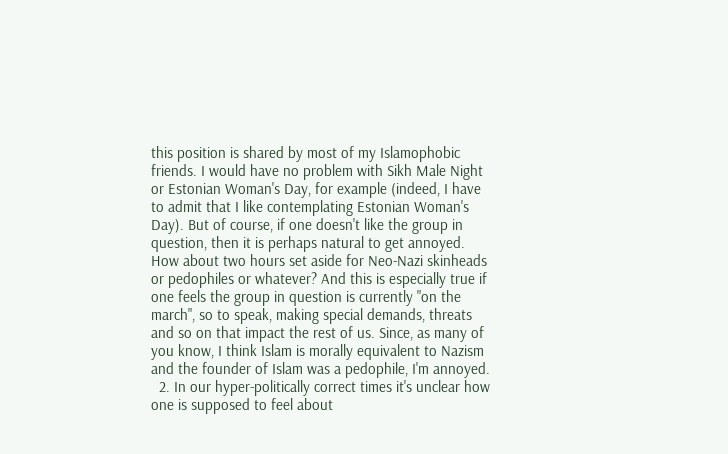this position is shared by most of my Islamophobic friends. I would have no problem with Sikh Male Night or Estonian Woman's Day, for example (indeed, I have to admit that I like contemplating Estonian Woman's Day). But of course, if one doesn't like the group in question, then it is perhaps natural to get annoyed. How about two hours set aside for Neo-Nazi skinheads or pedophiles or whatever? And this is especially true if one feels the group in question is currently "on the march", so to speak, making special demands, threats and so on that impact the rest of us. Since, as many of you know, I think Islam is morally equivalent to Nazism and the founder of Islam was a pedophile, I'm annoyed.
  2. In our hyper-politically correct times it's unclear how one is supposed to feel about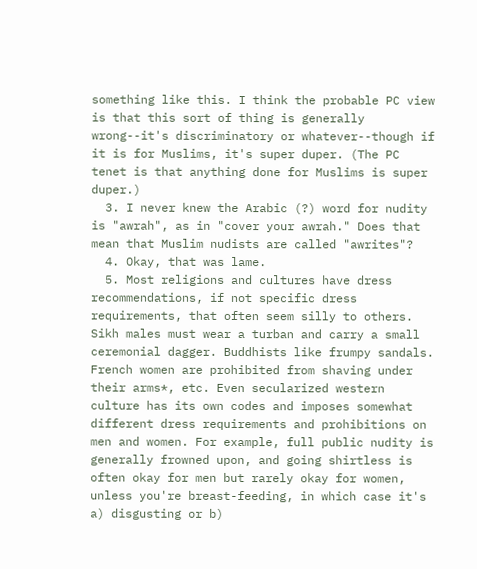something like this. I think the probable PC view is that this sort of thing is generally wrong--it's discriminatory or whatever--though if it is for Muslims, it's super duper. (The PC tenet is that anything done for Muslims is super duper.)
  3. I never knew the Arabic (?) word for nudity is "awrah", as in "cover your awrah." Does that mean that Muslim nudists are called "awrites"?
  4. Okay, that was lame.
  5. Most religions and cultures have dress recommendations, if not specific dress requirements, that often seem silly to others. Sikh males must wear a turban and carry a small ceremonial dagger. Buddhists like frumpy sandals. French women are prohibited from shaving under their arms*, etc. Even secularized western culture has its own codes and imposes somewhat different dress requirements and prohibitions on men and women. For example, full public nudity is generally frowned upon, and going shirtless is often okay for men but rarely okay for women, unless you're breast-feeding, in which case it's a) disgusting or b)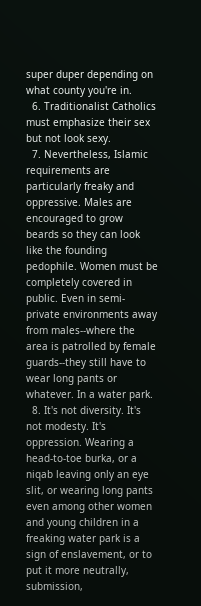super duper depending on what county you're in.
  6. Traditionalist Catholics must emphasize their sex but not look sexy.
  7. Nevertheless, Islamic requirements are particularly freaky and oppressive. Males are encouraged to grow beards so they can look like the founding pedophile. Women must be completely covered in public. Even in semi-private environments away from males--where the area is patrolled by female guards--they still have to wear long pants or whatever. In a water park.
  8. It's not diversity. It's not modesty. It's oppression. Wearing a head-to-toe burka, or a niqab leaving only an eye slit, or wearing long pants even among other women and young children in a freaking water park is a sign of enslavement, or to put it more neutrally, submission,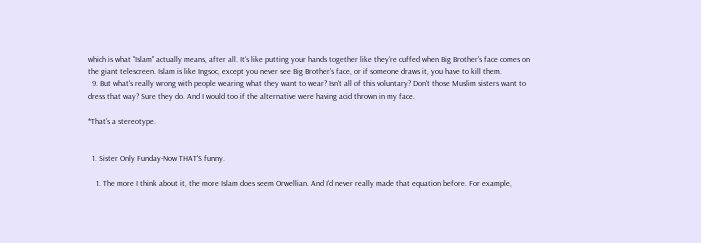which is what "Islam" actually means, after all. It's like putting your hands together like they're cuffed when Big Brother's face comes on the giant telescreen. Islam is like Ingsoc, except you never see Big Brother's face, or if someone draws it, you have to kill them.
  9. But what's really wrong with people wearing what they want to wear? Isn't all of this voluntary? Don't those Muslim sisters want to dress that way? Sure they do. And I would too if the alternative were having acid thrown in my face.

*That's a stereotype.


  1. Sister Only Funday-Now THAT'S funny.

    1. The more I think about it, the more Islam does seem Orwellian. And I'd never really made that equation before. For example,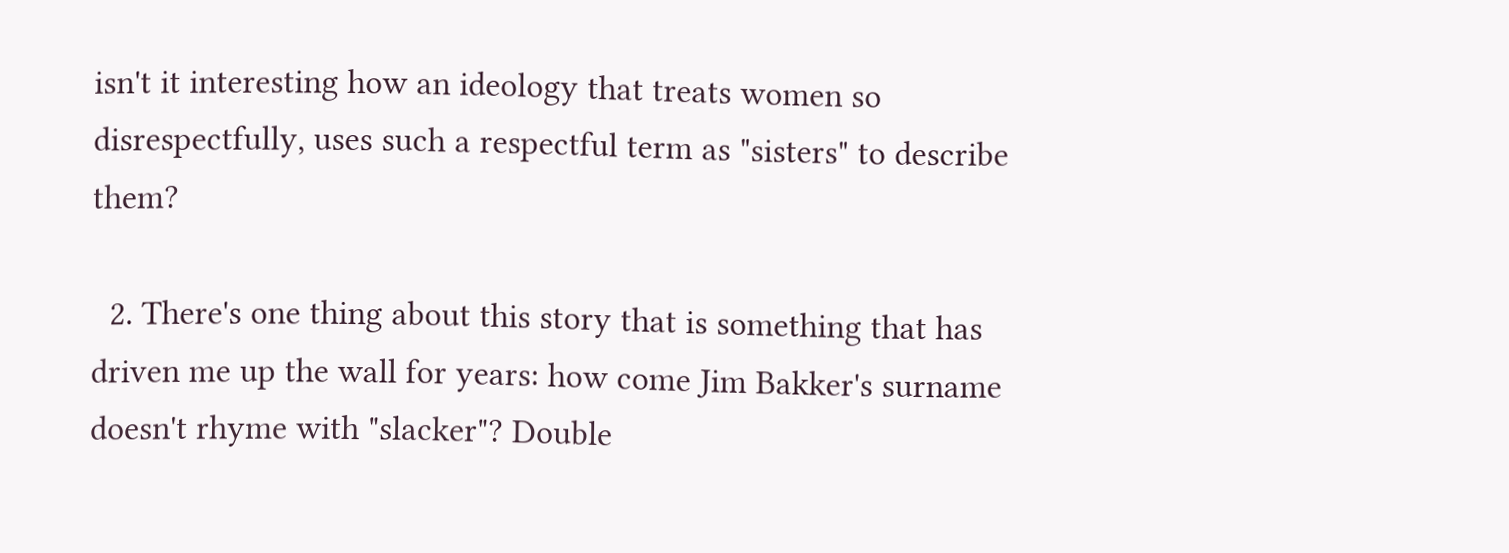isn't it interesting how an ideology that treats women so disrespectfully, uses such a respectful term as "sisters" to describe them?

  2. There's one thing about this story that is something that has driven me up the wall for years: how come Jim Bakker's surname doesn't rhyme with "slacker"? Double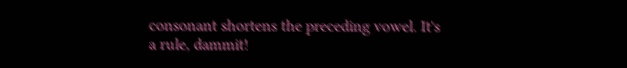consonant shortens the preceding vowel. It's a rule, dammit!